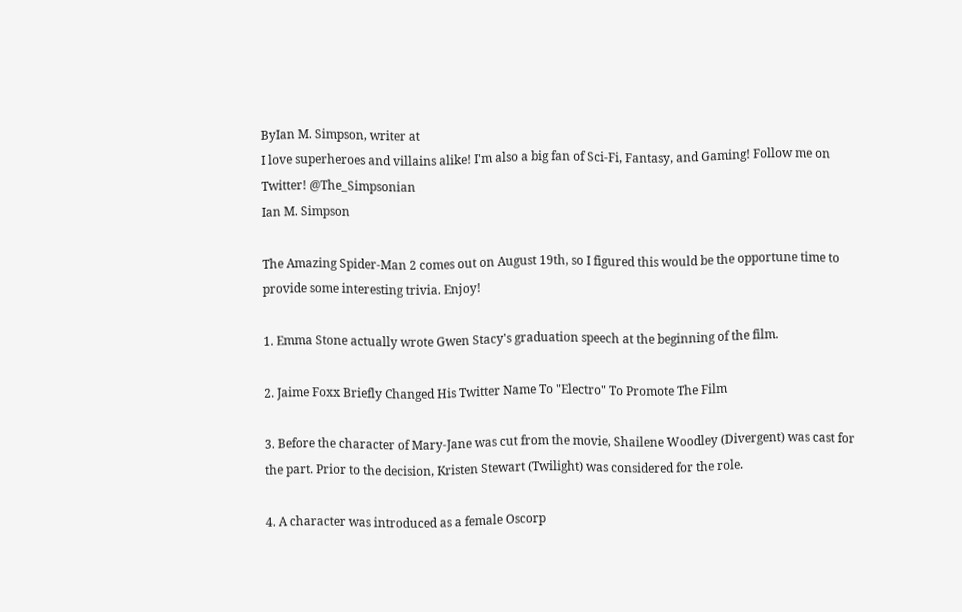ByIan M. Simpson, writer at
I love superheroes and villains alike! I'm also a big fan of Sci-Fi, Fantasy, and Gaming! Follow me on Twitter! @The_Simpsonian
Ian M. Simpson

The Amazing Spider-Man 2 comes out on August 19th, so I figured this would be the opportune time to provide some interesting trivia. Enjoy!

1. Emma Stone actually wrote Gwen Stacy's graduation speech at the beginning of the film.

2. Jaime Foxx Briefly Changed His Twitter Name To "Electro" To Promote The Film

3. Before the character of Mary-Jane was cut from the movie, Shailene Woodley (Divergent) was cast for the part. Prior to the decision, Kristen Stewart (Twilight) was considered for the role.

4. A character was introduced as a female Oscorp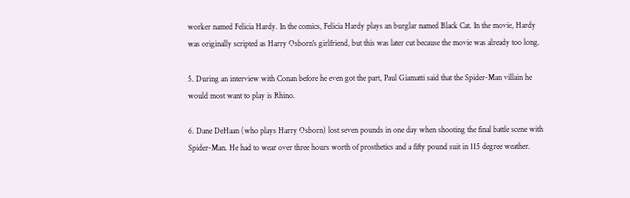worker named Felicia Hardy. In the comics, Felicia Hardy plays an burglar named Black Cat. In the movie, Hardy was originally scripted as Harry Osborn's girlfriend, but this was later cut because the movie was already too long.

5. During an interview with Conan before he even got the part, Paul Giamatti said that the Spider-Man villain he would most want to play is Rhino.

6. Dane DeHaan (who plays Harry Osborn) lost seven pounds in one day when shooting the final battle scene with Spider-Man. He had to wear over three hours worth of prosthetics and a fifty pound suit in 115 degree weather.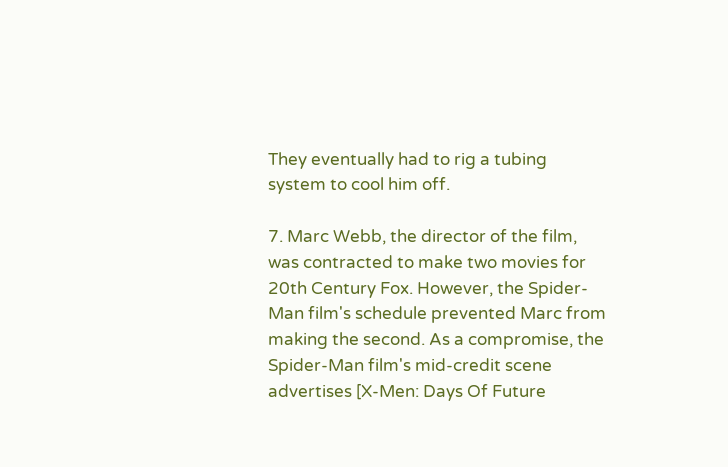They eventually had to rig a tubing system to cool him off.

7. Marc Webb, the director of the film, was contracted to make two movies for 20th Century Fox. However, the Spider-Man film's schedule prevented Marc from making the second. As a compromise, the Spider-Man film's mid-credit scene advertises [X-Men: Days Of Future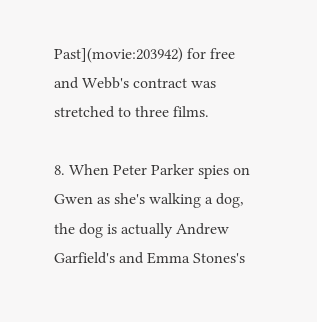Past](movie:203942) for free and Webb's contract was stretched to three films.

8. When Peter Parker spies on Gwen as she's walking a dog, the dog is actually Andrew Garfield's and Emma Stones's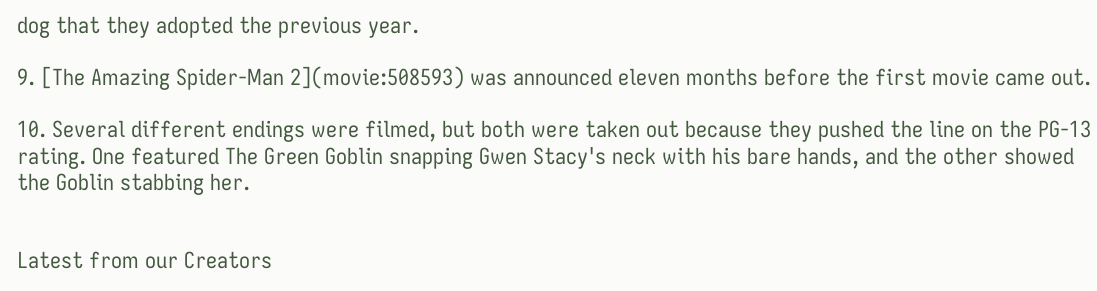dog that they adopted the previous year.

9. [The Amazing Spider-Man 2](movie:508593) was announced eleven months before the first movie came out.

10. Several different endings were filmed, but both were taken out because they pushed the line on the PG-13 rating. One featured The Green Goblin snapping Gwen Stacy's neck with his bare hands, and the other showed the Goblin stabbing her.


Latest from our Creators